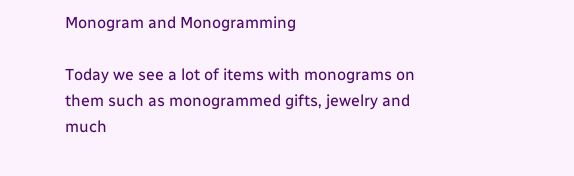Monogram and Monogramming

Today we see a lot of items with monograms on them such as monogrammed gifts, jewelry and much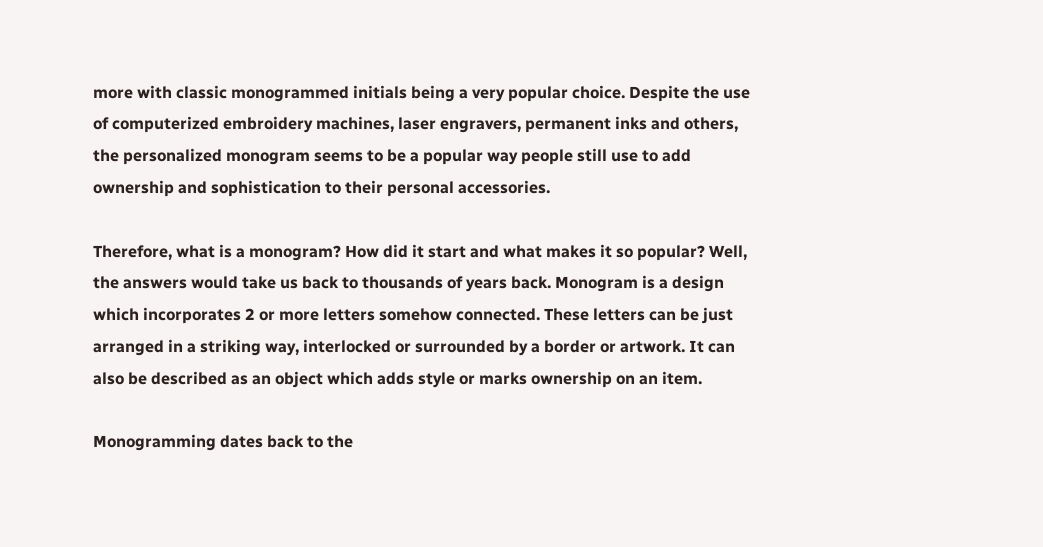more with classic monogrammed initials being a very popular choice. Despite the use of computerized embroidery machines, laser engravers, permanent inks and others, the personalized monogram seems to be a popular way people still use to add ownership and sophistication to their personal accessories.

Therefore, what is a monogram? How did it start and what makes it so popular? Well, the answers would take us back to thousands of years back. Monogram is a design which incorporates 2 or more letters somehow connected. These letters can be just arranged in a striking way, interlocked or surrounded by a border or artwork. It can also be described as an object which adds style or marks ownership on an item.

Monogramming dates back to the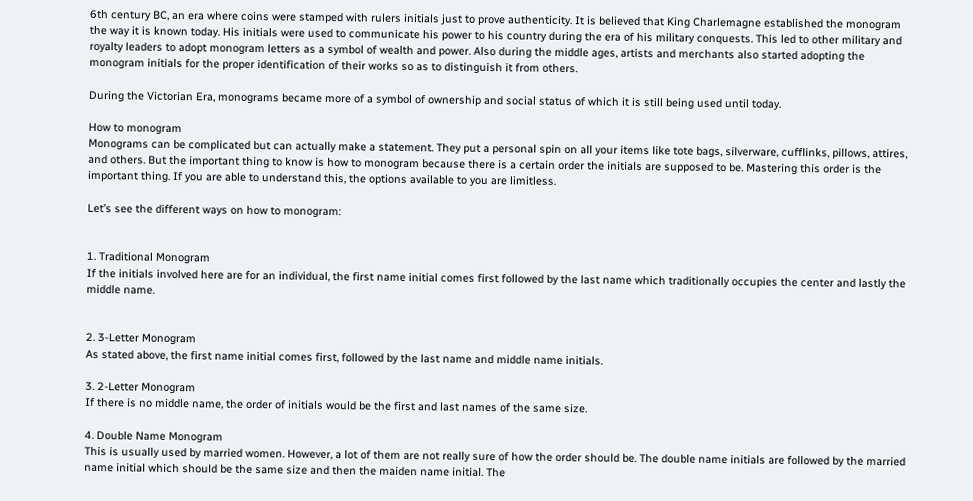6th century BC, an era where coins were stamped with rulers initials just to prove authenticity. It is believed that King Charlemagne established the monogram the way it is known today. His initials were used to communicate his power to his country during the era of his military conquests. This led to other military and royalty leaders to adopt monogram letters as a symbol of wealth and power. Also during the middle ages, artists and merchants also started adopting the monogram initials for the proper identification of their works so as to distinguish it from others.

During the Victorian Era, monograms became more of a symbol of ownership and social status of which it is still being used until today.

How to monogram
Monograms can be complicated but can actually make a statement. They put a personal spin on all your items like tote bags, silverware, cufflinks, pillows, attires, and others. But the important thing to know is how to monogram because there is a certain order the initials are supposed to be. Mastering this order is the important thing. If you are able to understand this, the options available to you are limitless.

Let’s see the different ways on how to monogram:


1. Traditional Monogram
If the initials involved here are for an individual, the first name initial comes first followed by the last name which traditionally occupies the center and lastly the middle name.


2. 3-Letter Monogram
As stated above, the first name initial comes first, followed by the last name and middle name initials.

3. 2-Letter Monogram
If there is no middle name, the order of initials would be the first and last names of the same size.

4. Double Name Monogram
This is usually used by married women. However, a lot of them are not really sure of how the order should be. The double name initials are followed by the married name initial which should be the same size and then the maiden name initial. The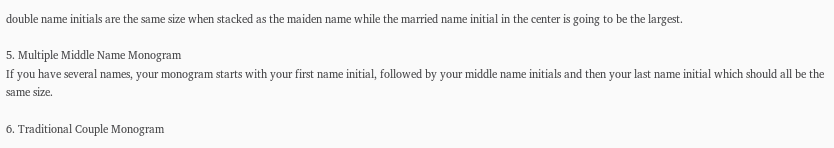double name initials are the same size when stacked as the maiden name while the married name initial in the center is going to be the largest.

5. Multiple Middle Name Monogram
If you have several names, your monogram starts with your first name initial, followed by your middle name initials and then your last name initial which should all be the same size.

6. Traditional Couple Monogram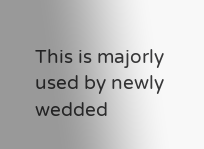This is majorly used by newly wedded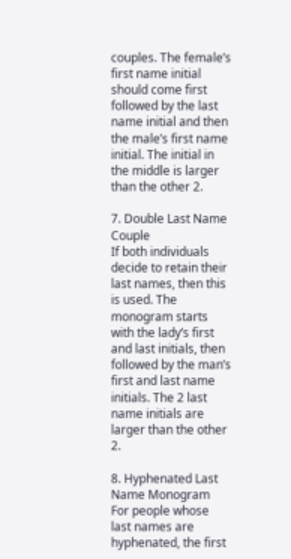couples. The female’s first name initial should come first followed by the last name initial and then the male’s first name initial. The initial in the middle is larger than the other 2.

7. Double Last Name Couple
If both individuals decide to retain their last names, then this is used. The monogram starts with the lady’s first and last initials, then followed by the man’s first and last name initials. The 2 last name initials are larger than the other 2.

8. Hyphenated Last Name Monogram
For people whose last names are hyphenated, the first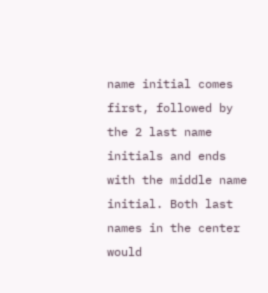name initial comes first, followed by the 2 last name initials and ends with the middle name initial. Both last names in the center would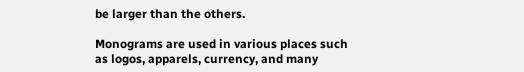be larger than the others.

Monograms are used in various places such as logos, apparels, currency, and many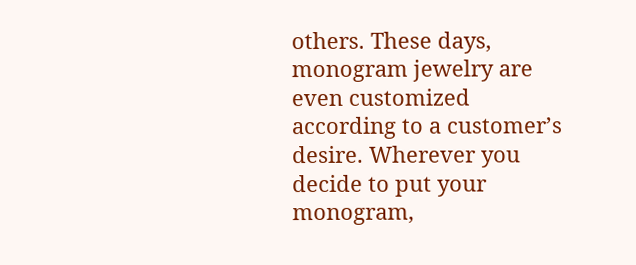others. These days, monogram jewelry are even customized according to a customer’s desire. Wherever you decide to put your monogram,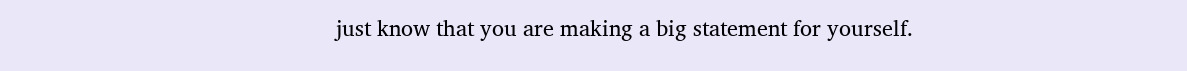just know that you are making a big statement for yourself.